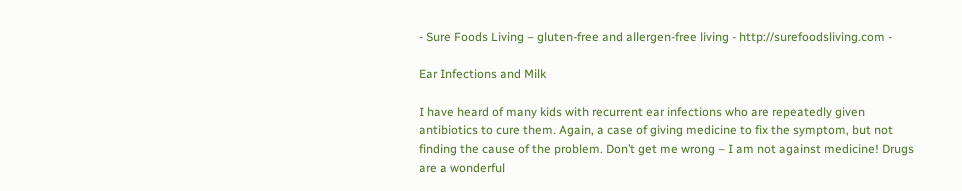- Sure Foods Living – gluten-free and allergen-free living - http://surefoodsliving.com -

Ear Infections and Milk

I have heard of many kids with recurrent ear infections who are repeatedly given antibiotics to cure them. Again, a case of giving medicine to fix the symptom, but not finding the cause of the problem. Don’t get me wrong – I am not against medicine! Drugs are a wonderful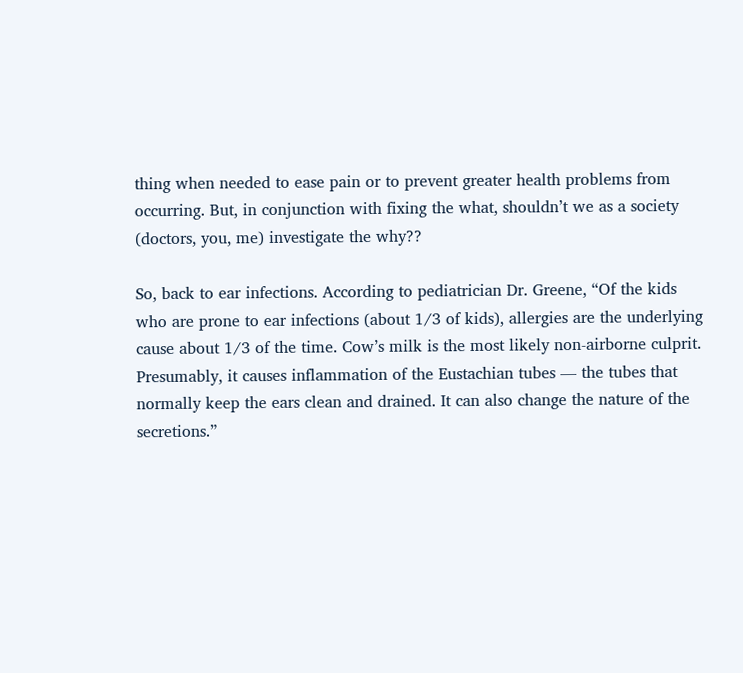thing when needed to ease pain or to prevent greater health problems from occurring. But, in conjunction with fixing the what, shouldn’t we as a society (doctors, you, me) investigate the why??

So, back to ear infections. According to pediatrician Dr. Greene, “Of the kids who are prone to ear infections (about 1/3 of kids), allergies are the underlying cause about 1/3 of the time. Cow’s milk is the most likely non-airborne culprit. Presumably, it causes inflammation of the Eustachian tubes — the tubes that normally keep the ears clean and drained. It can also change the nature of the secretions.”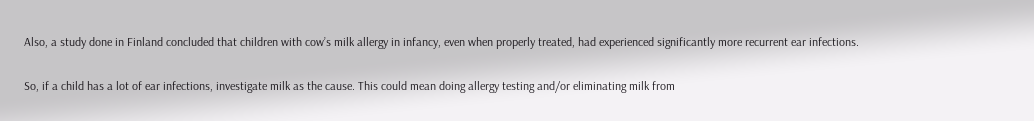Also, a study done in Finland concluded that children with cow’s milk allergy in infancy, even when properly treated, had experienced significantly more recurrent ear infections.

So, if a child has a lot of ear infections, investigate milk as the cause. This could mean doing allergy testing and/or eliminating milk from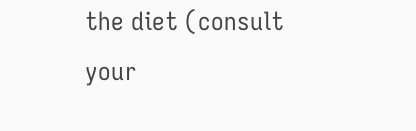the diet (consult your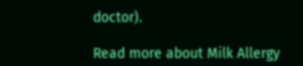doctor).

Read more about Milk Allergy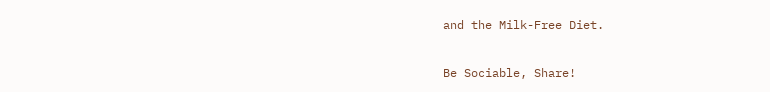and the Milk-Free Diet.

Be Sociable, Share!